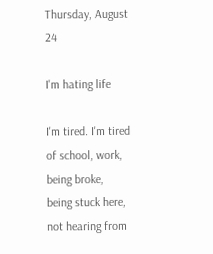Thursday, August 24

I'm hating life

I'm tired. I'm tired of school, work, being broke, being stuck here, not hearing from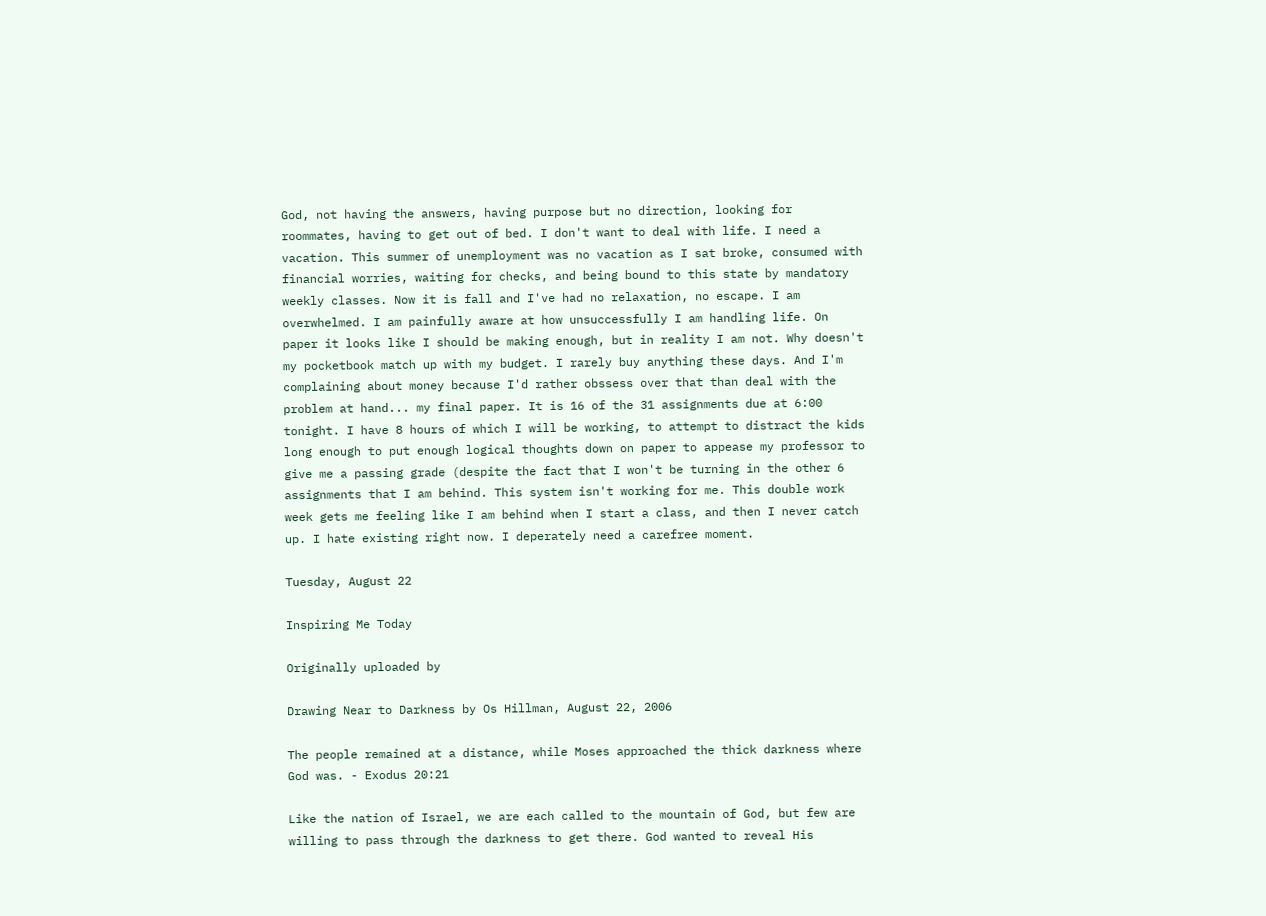God, not having the answers, having purpose but no direction, looking for roommates, having to get out of bed. I don't want to deal with life. I need a vacation. This summer of unemployment was no vacation as I sat broke, consumed with financial worries, waiting for checks, and being bound to this state by mandatory weekly classes. Now it is fall and I've had no relaxation, no escape. I am overwhelmed. I am painfully aware at how unsuccessfully I am handling life. On paper it looks like I should be making enough, but in reality I am not. Why doesn't my pocketbook match up with my budget. I rarely buy anything these days. And I'm complaining about money because I'd rather obssess over that than deal with the problem at hand... my final paper. It is 16 of the 31 assignments due at 6:00 tonight. I have 8 hours of which I will be working, to attempt to distract the kids long enough to put enough logical thoughts down on paper to appease my professor to give me a passing grade (despite the fact that I won't be turning in the other 6 assignments that I am behind. This system isn't working for me. This double work week gets me feeling like I am behind when I start a class, and then I never catch up. I hate existing right now. I deperately need a carefree moment.

Tuesday, August 22

Inspiring Me Today

Originally uploaded by

Drawing Near to Darkness by Os Hillman, August 22, 2006

The people remained at a distance, while Moses approached the thick darkness where God was. - Exodus 20:21

Like the nation of Israel, we are each called to the mountain of God, but few are willing to pass through the darkness to get there. God wanted to reveal His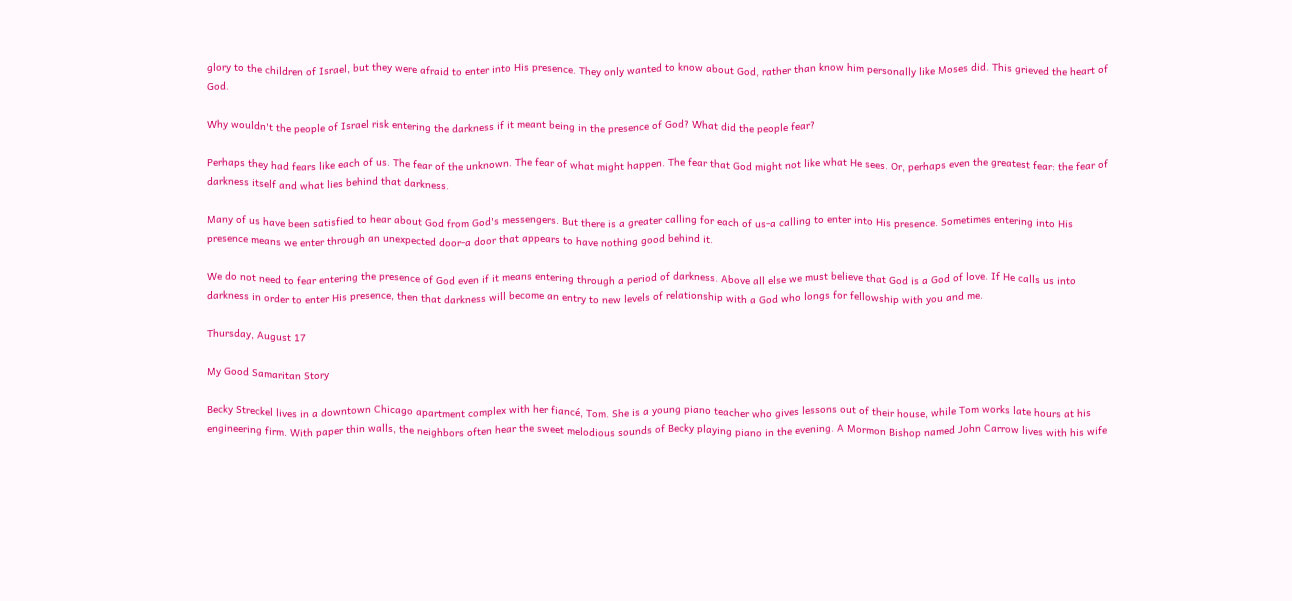glory to the children of Israel, but they were afraid to enter into His presence. They only wanted to know about God, rather than know him personally like Moses did. This grieved the heart of God.

Why wouldn't the people of Israel risk entering the darkness if it meant being in the presence of God? What did the people fear?

Perhaps they had fears like each of us. The fear of the unknown. The fear of what might happen. The fear that God might not like what He sees. Or, perhaps even the greatest fear: the fear of darkness itself and what lies behind that darkness.

Many of us have been satisfied to hear about God from God's messengers. But there is a greater calling for each of us-a calling to enter into His presence. Sometimes entering into His presence means we enter through an unexpected door-a door that appears to have nothing good behind it.

We do not need to fear entering the presence of God even if it means entering through a period of darkness. Above all else we must believe that God is a God of love. If He calls us into darkness in order to enter His presence, then that darkness will become an entry to new levels of relationship with a God who longs for fellowship with you and me.

Thursday, August 17

My Good Samaritan Story

Becky Streckel lives in a downtown Chicago apartment complex with her fiancé, Tom. She is a young piano teacher who gives lessons out of their house, while Tom works late hours at his engineering firm. With paper thin walls, the neighbors often hear the sweet melodious sounds of Becky playing piano in the evening. A Mormon Bishop named John Carrow lives with his wife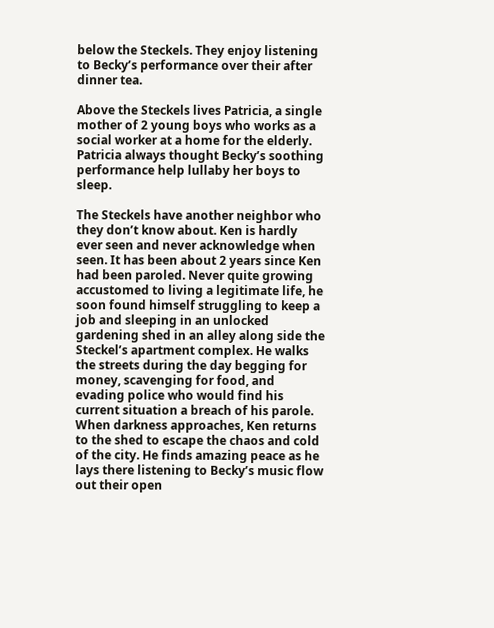below the Steckels. They enjoy listening to Becky’s performance over their after dinner tea.

Above the Steckels lives Patricia, a single mother of 2 young boys who works as a social worker at a home for the elderly. Patricia always thought Becky’s soothing performance help lullaby her boys to sleep.

The Steckels have another neighbor who they don’t know about. Ken is hardly ever seen and never acknowledge when seen. It has been about 2 years since Ken had been paroled. Never quite growing accustomed to living a legitimate life, he soon found himself struggling to keep a job and sleeping in an unlocked gardening shed in an alley along side the Steckel’s apartment complex. He walks the streets during the day begging for money, scavenging for food, and evading police who would find his current situation a breach of his parole. When darkness approaches, Ken returns to the shed to escape the chaos and cold of the city. He finds amazing peace as he lays there listening to Becky’s music flow out their open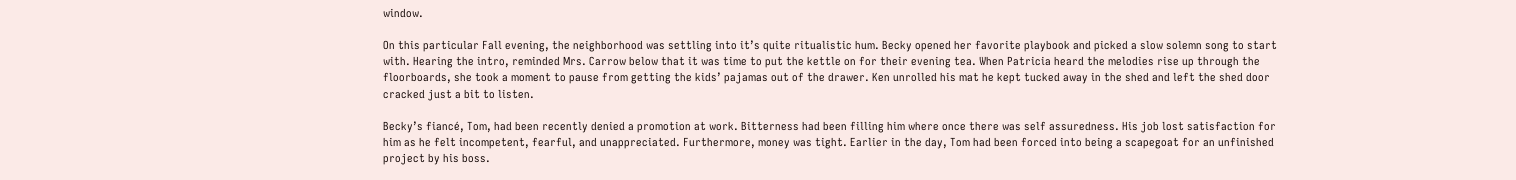window.

On this particular Fall evening, the neighborhood was settling into it’s quite ritualistic hum. Becky opened her favorite playbook and picked a slow solemn song to start with. Hearing the intro, reminded Mrs. Carrow below that it was time to put the kettle on for their evening tea. When Patricia heard the melodies rise up through the floorboards, she took a moment to pause from getting the kids’ pajamas out of the drawer. Ken unrolled his mat he kept tucked away in the shed and left the shed door cracked just a bit to listen.

Becky’s fiancé, Tom, had been recently denied a promotion at work. Bitterness had been filling him where once there was self assuredness. His job lost satisfaction for him as he felt incompetent, fearful, and unappreciated. Furthermore, money was tight. Earlier in the day, Tom had been forced into being a scapegoat for an unfinished project by his boss.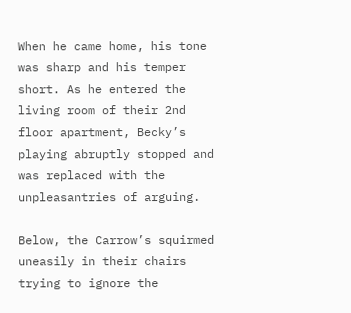When he came home, his tone was sharp and his temper short. As he entered the living room of their 2nd floor apartment, Becky’s playing abruptly stopped and was replaced with the unpleasantries of arguing.

Below, the Carrow’s squirmed uneasily in their chairs trying to ignore the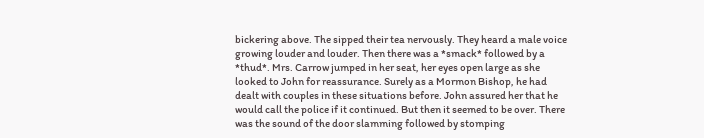bickering above. The sipped their tea nervously. They heard a male voice growing louder and louder. Then there was a *smack* followed by a *thud*. Mrs. Carrow jumped in her seat, her eyes open large as she looked to John for reassurance. Surely as a Mormon Bishop, he had dealt with couples in these situations before. John assured her that he would call the police if it continued. But then it seemed to be over. There was the sound of the door slamming followed by stomping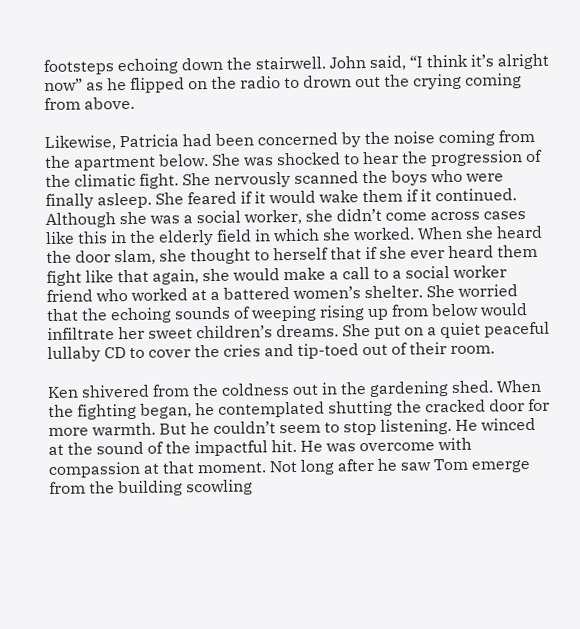footsteps echoing down the stairwell. John said, “I think it’s alright now” as he flipped on the radio to drown out the crying coming from above.

Likewise, Patricia had been concerned by the noise coming from the apartment below. She was shocked to hear the progression of the climatic fight. She nervously scanned the boys who were finally asleep. She feared if it would wake them if it continued. Although she was a social worker, she didn’t come across cases like this in the elderly field in which she worked. When she heard the door slam, she thought to herself that if she ever heard them fight like that again, she would make a call to a social worker friend who worked at a battered women’s shelter. She worried that the echoing sounds of weeping rising up from below would infiltrate her sweet children’s dreams. She put on a quiet peaceful lullaby CD to cover the cries and tip-toed out of their room.

Ken shivered from the coldness out in the gardening shed. When the fighting began, he contemplated shutting the cracked door for more warmth. But he couldn’t seem to stop listening. He winced at the sound of the impactful hit. He was overcome with compassion at that moment. Not long after he saw Tom emerge from the building scowling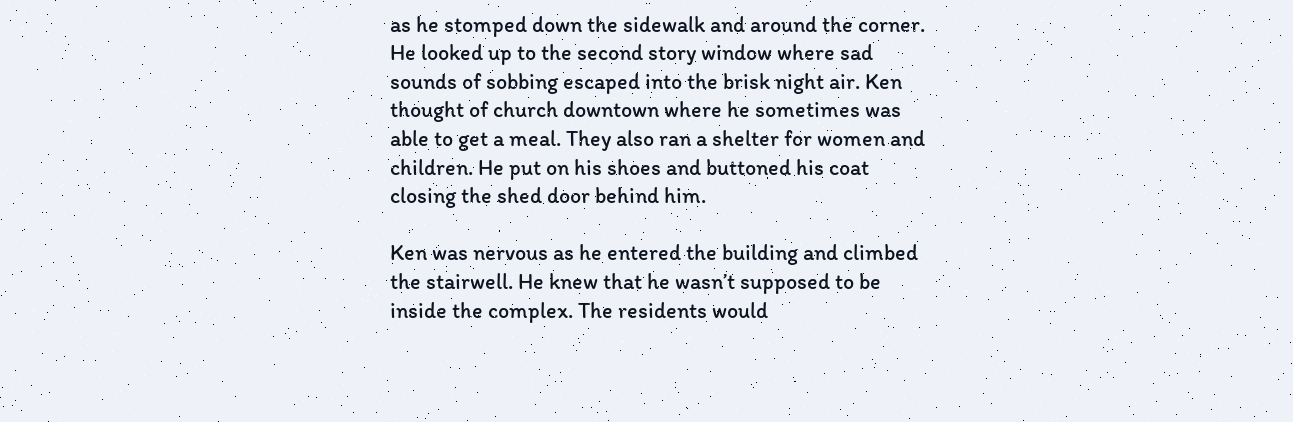as he stomped down the sidewalk and around the corner. He looked up to the second story window where sad sounds of sobbing escaped into the brisk night air. Ken thought of church downtown where he sometimes was able to get a meal. They also ran a shelter for women and children. He put on his shoes and buttoned his coat closing the shed door behind him.

Ken was nervous as he entered the building and climbed the stairwell. He knew that he wasn’t supposed to be inside the complex. The residents would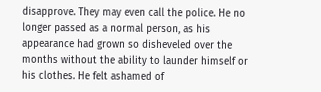disapprove. They may even call the police. He no longer passed as a normal person, as his appearance had grown so disheveled over the months without the ability to launder himself or his clothes. He felt ashamed of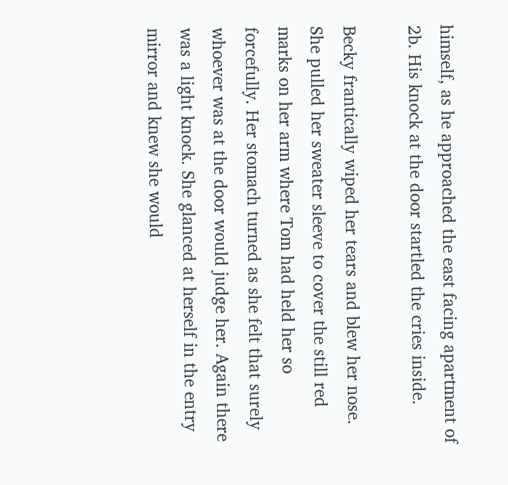himself, as he approached the east facing apartment of 2b. His knock at the door startled the cries inside.

Becky frantically wiped her tears and blew her nose. She pulled her sweater sleeve to cover the still red marks on her arm where Tom had held her so forcefully. Her stomach turned as she felt that surely whoever was at the door would judge her. Again there was a light knock. She glanced at herself in the entry mirror and knew she would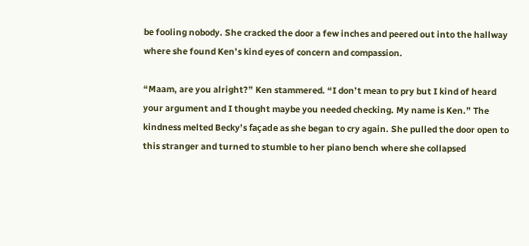be fooling nobody. She cracked the door a few inches and peered out into the hallway where she found Ken’s kind eyes of concern and compassion.

“Maam, are you alright?” Ken stammered. “I don’t mean to pry but I kind of heard your argument and I thought maybe you needed checking. My name is Ken.” The kindness melted Becky’s façade as she began to cry again. She pulled the door open to this stranger and turned to stumble to her piano bench where she collapsed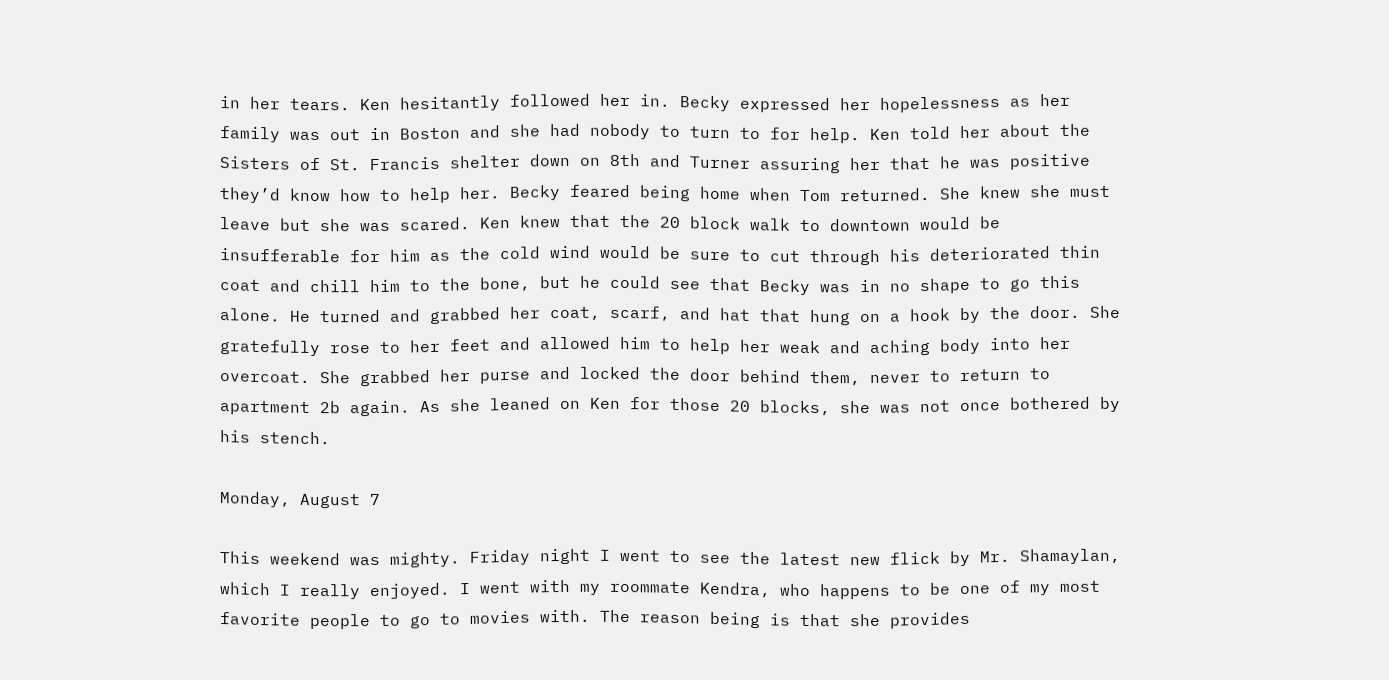in her tears. Ken hesitantly followed her in. Becky expressed her hopelessness as her family was out in Boston and she had nobody to turn to for help. Ken told her about the Sisters of St. Francis shelter down on 8th and Turner assuring her that he was positive they’d know how to help her. Becky feared being home when Tom returned. She knew she must leave but she was scared. Ken knew that the 20 block walk to downtown would be insufferable for him as the cold wind would be sure to cut through his deteriorated thin coat and chill him to the bone, but he could see that Becky was in no shape to go this alone. He turned and grabbed her coat, scarf, and hat that hung on a hook by the door. She gratefully rose to her feet and allowed him to help her weak and aching body into her overcoat. She grabbed her purse and locked the door behind them, never to return to apartment 2b again. As she leaned on Ken for those 20 blocks, she was not once bothered by his stench.

Monday, August 7

This weekend was mighty. Friday night I went to see the latest new flick by Mr. Shamaylan, which I really enjoyed. I went with my roommate Kendra, who happens to be one of my most favorite people to go to movies with. The reason being is that she provides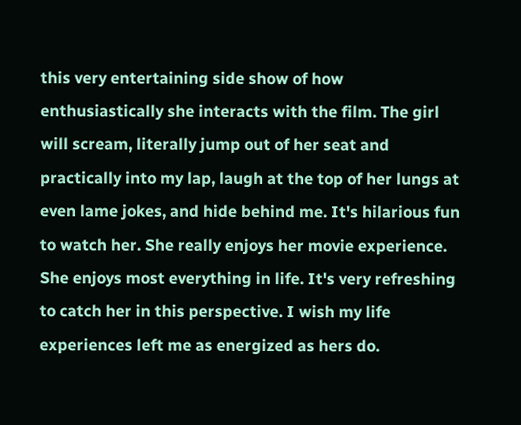this very entertaining side show of how enthusiastically she interacts with the film. The girl will scream, literally jump out of her seat and practically into my lap, laugh at the top of her lungs at even lame jokes, and hide behind me. It's hilarious fun to watch her. She really enjoys her movie experience. She enjoys most everything in life. It's very refreshing to catch her in this perspective. I wish my life experiences left me as energized as hers do.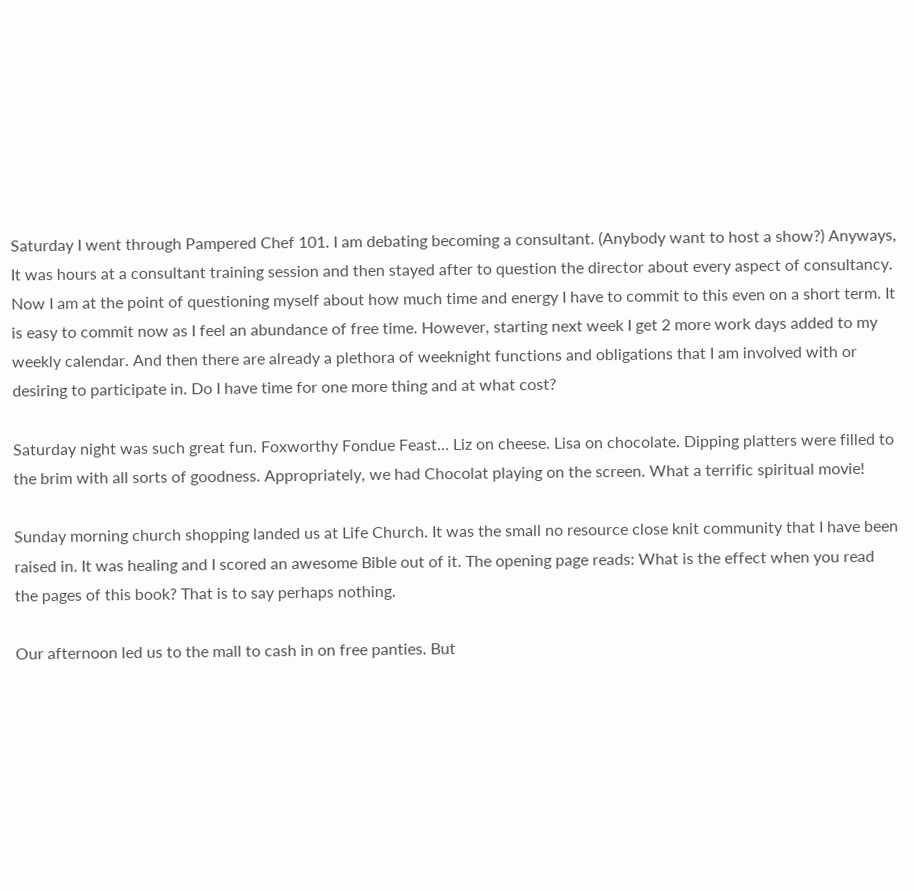Saturday I went through Pampered Chef 101. I am debating becoming a consultant. (Anybody want to host a show?) Anyways, It was hours at a consultant training session and then stayed after to question the director about every aspect of consultancy. Now I am at the point of questioning myself about how much time and energy I have to commit to this even on a short term. It is easy to commit now as I feel an abundance of free time. However, starting next week I get 2 more work days added to my weekly calendar. And then there are already a plethora of weeknight functions and obligations that I am involved with or desiring to participate in. Do I have time for one more thing and at what cost?

Saturday night was such great fun. Foxworthy Fondue Feast... Liz on cheese. Lisa on chocolate. Dipping platters were filled to the brim with all sorts of goodness. Appropriately, we had Chocolat playing on the screen. What a terrific spiritual movie!

Sunday morning church shopping landed us at Life Church. It was the small no resource close knit community that I have been raised in. It was healing and I scored an awesome Bible out of it. The opening page reads: What is the effect when you read the pages of this book? That is to say perhaps nothing.

Our afternoon led us to the mall to cash in on free panties. But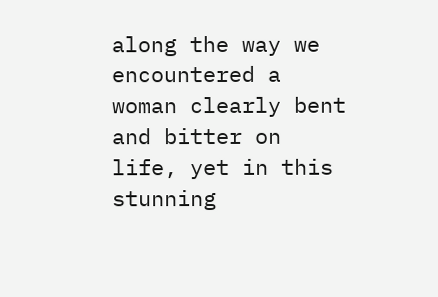along the way we encountered a woman clearly bent and bitter on life, yet in this stunning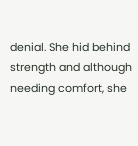denial. She hid behind strength and although needing comfort, she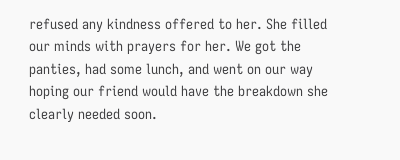refused any kindness offered to her. She filled our minds with prayers for her. We got the panties, had some lunch, and went on our way hoping our friend would have the breakdown she clearly needed soon.